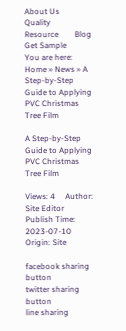About Us        Quality          Resource        Blog         Get Sample
You are here: Home » News » A Step-by-Step Guide to Applying PVC Christmas Tree Film

A Step-by-Step Guide to Applying PVC Christmas Tree Film

Views: 4     Author: Site Editor     Publish Time: 2023-07-10      Origin: Site

facebook sharing button
twitter sharing button
line sharing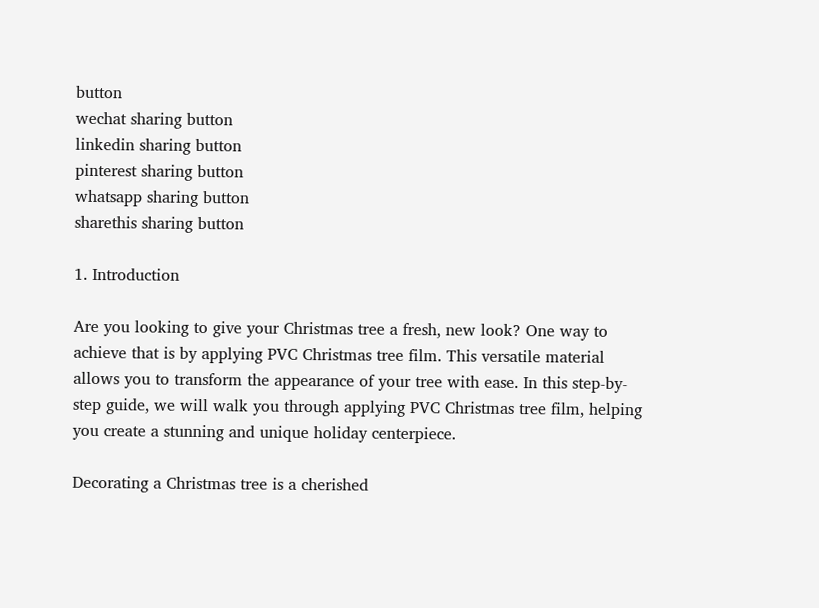button
wechat sharing button
linkedin sharing button
pinterest sharing button
whatsapp sharing button
sharethis sharing button

1. Introduction

Are you looking to give your Christmas tree a fresh, new look? One way to achieve that is by applying PVC Christmas tree film. This versatile material allows you to transform the appearance of your tree with ease. In this step-by-step guide, we will walk you through applying PVC Christmas tree film, helping you create a stunning and unique holiday centerpiece.

Decorating a Christmas tree is a cherished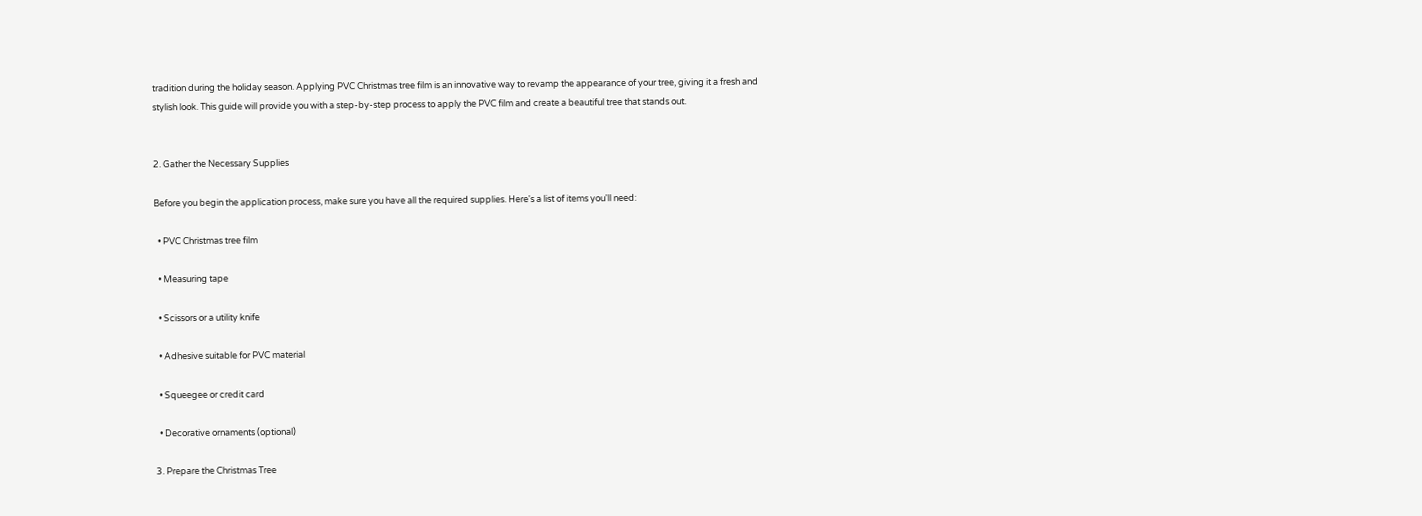tradition during the holiday season. Applying PVC Christmas tree film is an innovative way to revamp the appearance of your tree, giving it a fresh and stylish look. This guide will provide you with a step-by-step process to apply the PVC film and create a beautiful tree that stands out.


2. Gather the Necessary Supplies

Before you begin the application process, make sure you have all the required supplies. Here's a list of items you'll need:

  • PVC Christmas tree film

  • Measuring tape

  • Scissors or a utility knife

  • Adhesive suitable for PVC material

  • Squeegee or credit card

  • Decorative ornaments (optional)

3. Prepare the Christmas Tree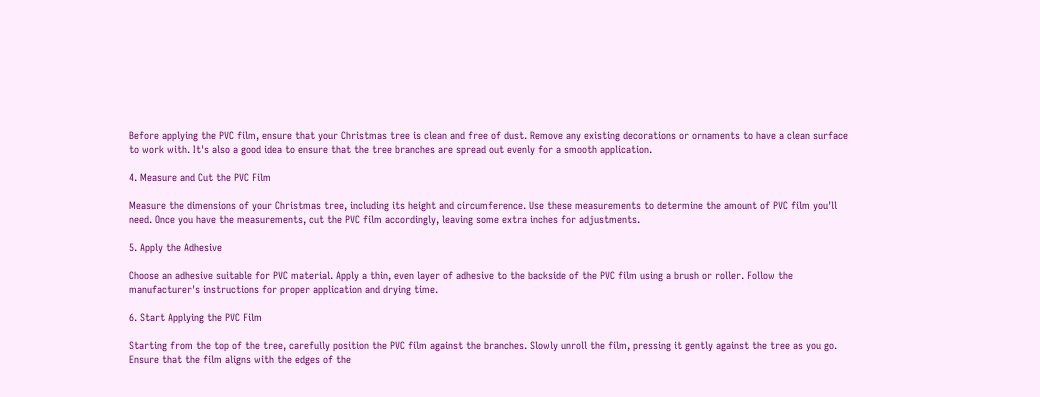Before applying the PVC film, ensure that your Christmas tree is clean and free of dust. Remove any existing decorations or ornaments to have a clean surface to work with. It's also a good idea to ensure that the tree branches are spread out evenly for a smooth application.

4. Measure and Cut the PVC Film

Measure the dimensions of your Christmas tree, including its height and circumference. Use these measurements to determine the amount of PVC film you'll need. Once you have the measurements, cut the PVC film accordingly, leaving some extra inches for adjustments.

5. Apply the Adhesive

Choose an adhesive suitable for PVC material. Apply a thin, even layer of adhesive to the backside of the PVC film using a brush or roller. Follow the manufacturer's instructions for proper application and drying time.

6. Start Applying the PVC Film

Starting from the top of the tree, carefully position the PVC film against the branches. Slowly unroll the film, pressing it gently against the tree as you go. Ensure that the film aligns with the edges of the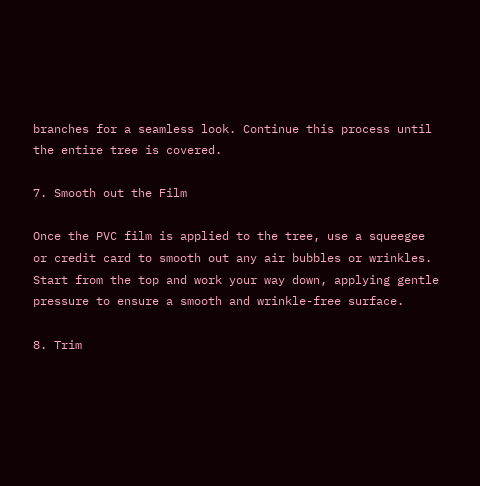branches for a seamless look. Continue this process until the entire tree is covered.

7. Smooth out the Film

Once the PVC film is applied to the tree, use a squeegee or credit card to smooth out any air bubbles or wrinkles. Start from the top and work your way down, applying gentle pressure to ensure a smooth and wrinkle-free surface.

8. Trim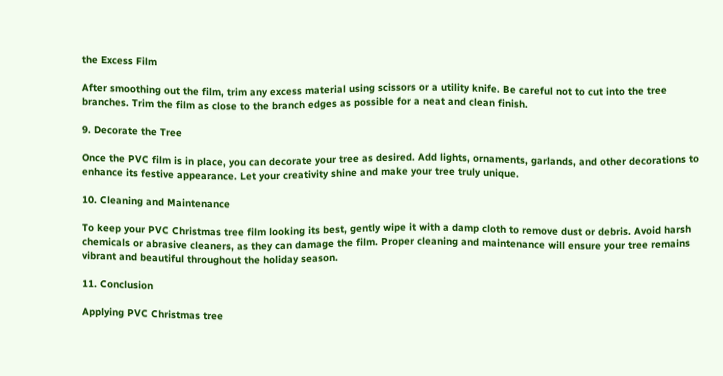the Excess Film

After smoothing out the film, trim any excess material using scissors or a utility knife. Be careful not to cut into the tree branches. Trim the film as close to the branch edges as possible for a neat and clean finish.

9. Decorate the Tree

Once the PVC film is in place, you can decorate your tree as desired. Add lights, ornaments, garlands, and other decorations to enhance its festive appearance. Let your creativity shine and make your tree truly unique.

10. Cleaning and Maintenance

To keep your PVC Christmas tree film looking its best, gently wipe it with a damp cloth to remove dust or debris. Avoid harsh chemicals or abrasive cleaners, as they can damage the film. Proper cleaning and maintenance will ensure your tree remains vibrant and beautiful throughout the holiday season.

11. Conclusion

Applying PVC Christmas tree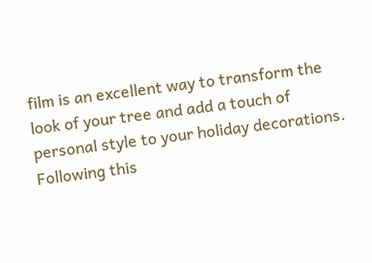film is an excellent way to transform the look of your tree and add a touch of personal style to your holiday decorations. Following this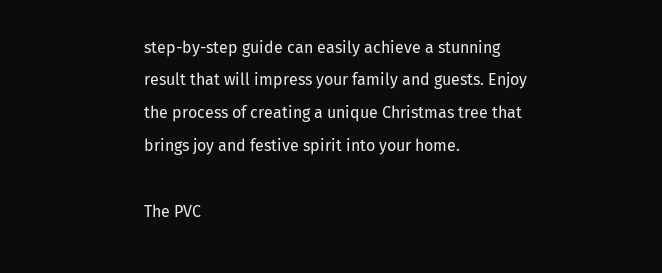step-by-step guide can easily achieve a stunning result that will impress your family and guests. Enjoy the process of creating a unique Christmas tree that brings joy and festive spirit into your home.

The PVC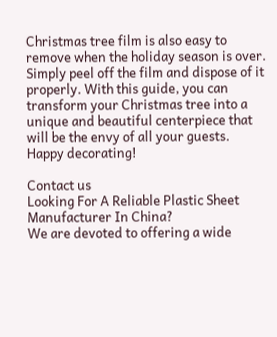Christmas tree film is also easy to remove when the holiday season is over. Simply peel off the film and dispose of it properly. With this guide, you can transform your Christmas tree into a unique and beautiful centerpiece that will be the envy of all your guests. Happy decorating!

Contact us
Looking For A Reliable Plastic Sheet Manufacturer In China?
We are devoted to offering a wide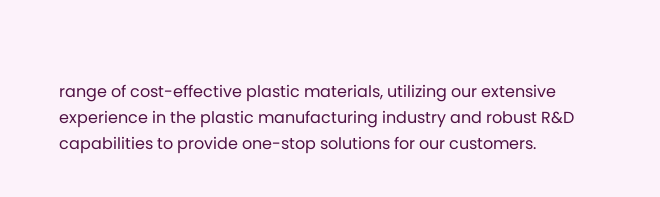range of cost-effective plastic materials, utilizing our extensive experience in the plastic manufacturing industry and robust R&D capabilities to provide one-stop solutions for our customers.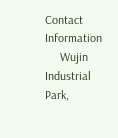Contact Information
     Wujin Industrial Park,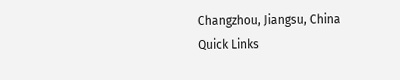Changzhou, Jiangsu, China
Quick Links